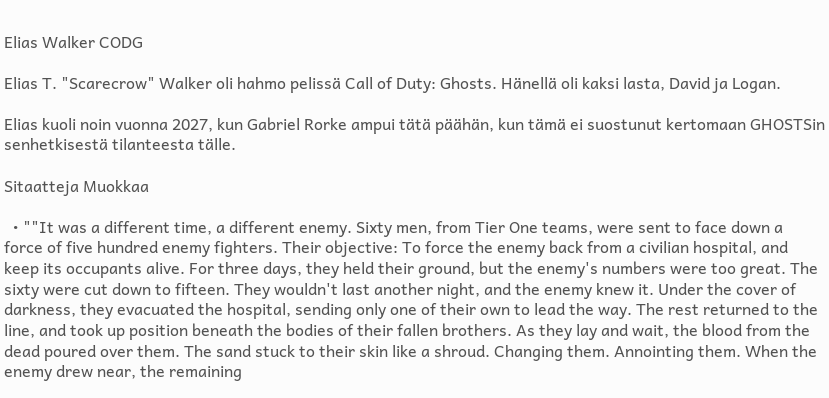Elias Walker CODG

Elias T. "Scarecrow" Walker oli hahmo pelissä Call of Duty: Ghosts. Hänellä oli kaksi lasta, David ja Logan.

Elias kuoli noin vuonna 2027, kun Gabriel Rorke ampui tätä päähän, kun tämä ei suostunut kertomaan GHOSTSin senhetkisestä tilanteesta tälle.

Sitaatteja Muokkaa

  • ""It was a different time, a different enemy. Sixty men, from Tier One teams, were sent to face down a force of five hundred enemy fighters. Their objective: To force the enemy back from a civilian hospital, and keep its occupants alive. For three days, they held their ground, but the enemy's numbers were too great. The sixty were cut down to fifteen. They wouldn't last another night, and the enemy knew it. Under the cover of darkness, they evacuated the hospital, sending only one of their own to lead the way. The rest returned to the line, and took up position beneath the bodies of their fallen brothers. As they lay and wait, the blood from the dead poured over them. The sand stuck to their skin like a shroud. Changing them. Annointing them. When the enemy drew near, the remaining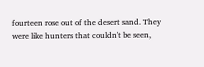fourteen rose out of the desert sand. They were like hunters that couldn't be seen,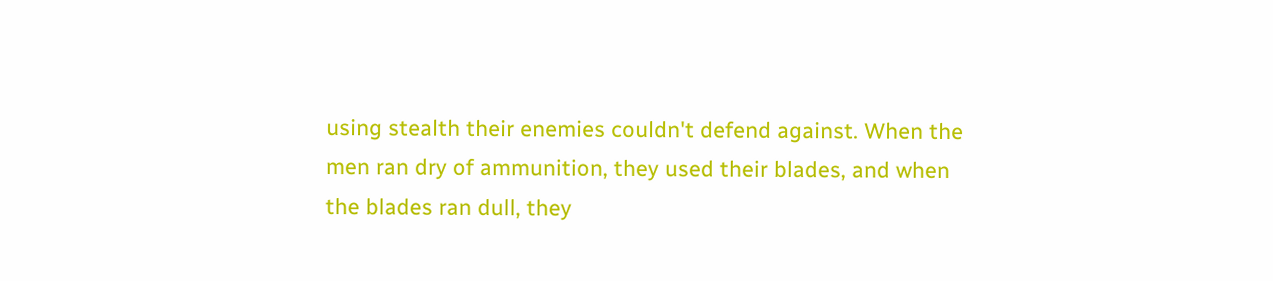using stealth their enemies couldn't defend against. When the men ran dry of ammunition, they used their blades, and when the blades ran dull, they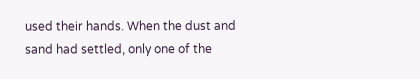used their hands. When the dust and sand had settled, only one of the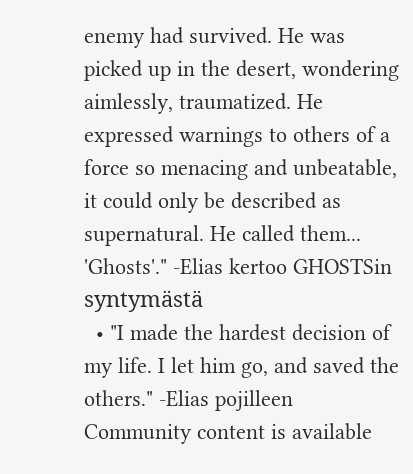enemy had survived. He was picked up in the desert, wondering aimlessly, traumatized. He expressed warnings to others of a force so menacing and unbeatable, it could only be described as supernatural. He called them... 'Ghosts'." -Elias kertoo GHOSTSin syntymästä
  • "I made the hardest decision of my life. I let him go, and saved the others." -Elias pojilleen
Community content is available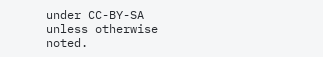under CC-BY-SA unless otherwise noted.